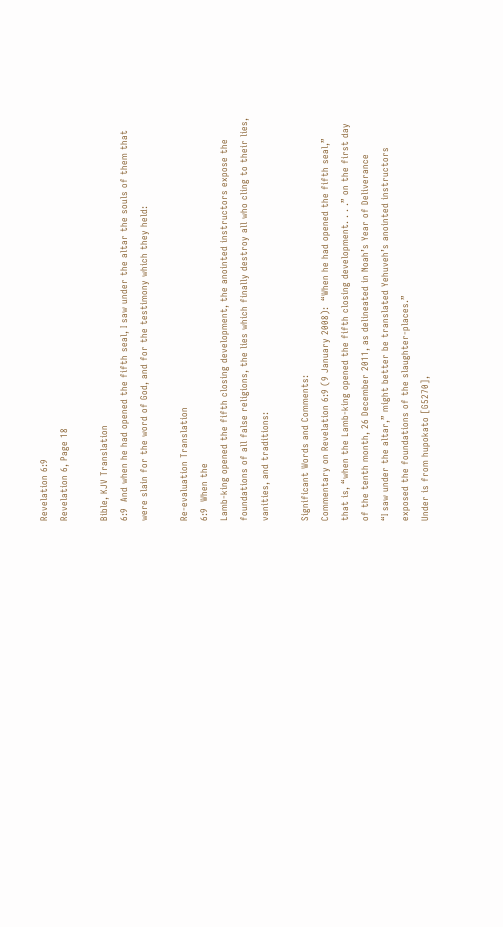Revelation 6:9
Revelation 6, Page 18

Bible, KJV Translation
6:9  And when he had opened the fifth seal, I saw under the altar the souls of them that were slain for the word of God, and for the testimony which they held:

Re-evaluation Translation
6:9  When the
Lamb-king opened the fifth closing development, the anointed instructors expose the foundations of all false religions, the lies which finally destroy all who cling to their lies, vanities, and traditions:

Significant Words and Comments:
Commentary on Revelation 6:9 (9 January 2008):  “When he had opened the fifth seal,” that is, “when the Lamb-king opened the fifth closing development. . . .” on the first day of the tenth month, 26 December 2011, as delineated in Noah’s Year of Deliverance
“I saw under the altar,” might better be translated Yehuveh’s anointed instructors exposed the foundations of the slaughter-places.”
Under is from hupokato [G5270],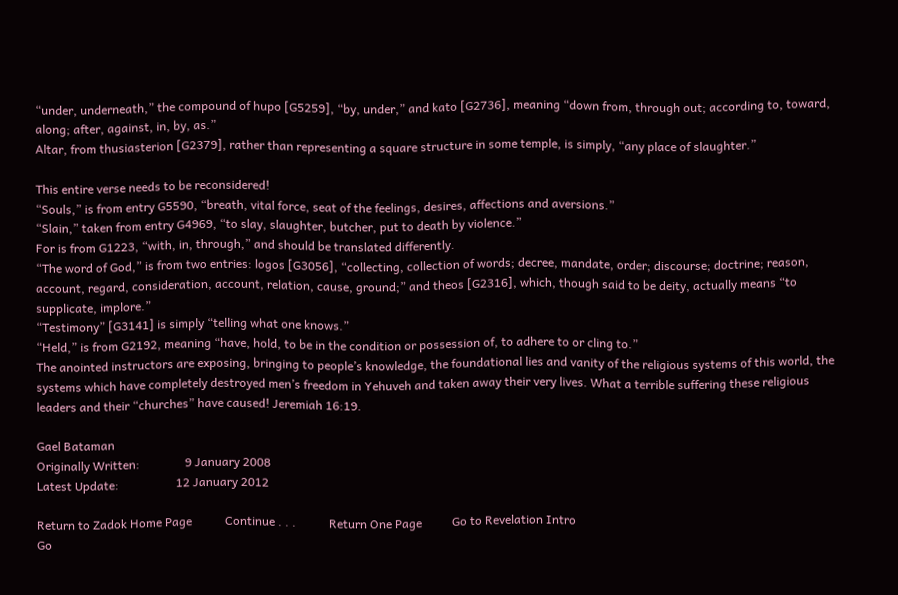“under, underneath,” the compound of hupo [G5259], “by, under,” and kato [G2736], meaning “down from, through out; according to, toward, along; after, against, in, by, as.”
Altar, from thusiasterion [G2379], rather than representing a square structure in some temple, is simply, “any place of slaughter.”

This entire verse needs to be reconsidered!
“Souls,” is from entry G5590, “breath, vital force, seat of the feelings, desires, affections and aversions.”
“Slain,” taken from entry G4969, “to slay, slaughter, butcher, put to death by violence.”
For is from G1223, “with, in, through,” and should be translated differently.
“The word of God,” is from two entries: logos [G3056], “collecting, collection of words; decree, mandate, order; discourse; doctrine; reason, account, regard, consideration, account, relation, cause, ground;” and theos [G2316], which, though said to be deity, actually means “to supplicate, implore.”
“Testimony” [G3141] is simply “telling what one knows.”
“Held,” is from G2192, meaning “have, hold, to be in the condition or possession of, to adhere to or cling to.”
The anointed instructors are exposing, bringing to people’s knowledge, the foundational lies and vanity of the religious systems of this world, the systems which have completely destroyed men’s freedom in Yehuveh and taken away their very lives. What a terrible suffering these religious leaders and their “churches” have caused! Jeremiah 16:19.

Gael Bataman
Originally Written:               9 January 2008
Latest Update:                   12 January 2012

Return to Zadok Home Page           Continue . . .           Return One Page          Go to Revelation Intro
Go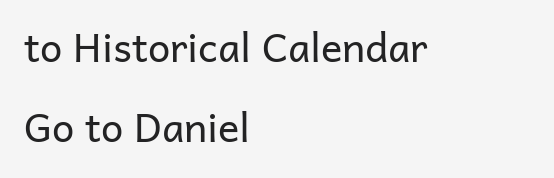to Historical Calendar           Go to Daniel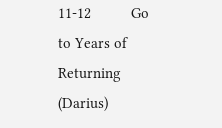11-12          Go to Years of Returning (Darius)